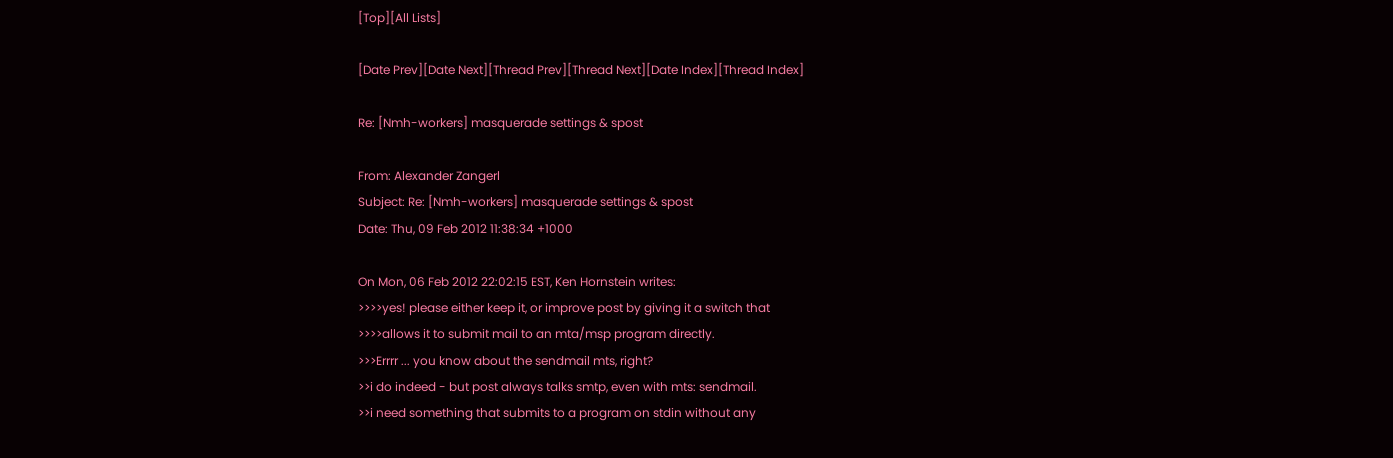[Top][All Lists]

[Date Prev][Date Next][Thread Prev][Thread Next][Date Index][Thread Index]

Re: [Nmh-workers] masquerade settings & spost

From: Alexander Zangerl
Subject: Re: [Nmh-workers] masquerade settings & spost
Date: Thu, 09 Feb 2012 11:38:34 +1000

On Mon, 06 Feb 2012 22:02:15 EST, Ken Hornstein writes:
>>>>yes! please either keep it, or improve post by giving it a switch that
>>>>allows it to submit mail to an mta/msp program directly.
>>>Errrr ... you know about the sendmail mts, right?
>>i do indeed - but post always talks smtp, even with mts: sendmail.
>>i need something that submits to a program on stdin without any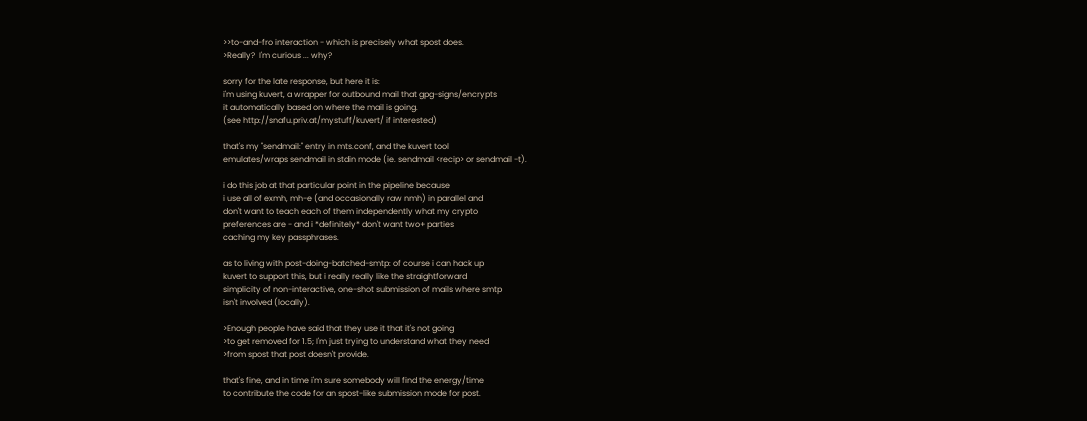>>to-and-fro interaction - which is precisely what spost does.
>Really?  I'm curious ... why?

sorry for the late response, but here it is:
i'm using kuvert, a wrapper for outbound mail that gpg-signs/encrypts
it automatically based on where the mail is going.
(see http://snafu.priv.at/mystuff/kuvert/ if interested)

that's my "sendmail:" entry in mts.conf, and the kuvert tool
emulates/wraps sendmail in stdin mode (ie. sendmail <recip> or sendmail -t).

i do this job at that particular point in the pipeline because
i use all of exmh, mh-e (and occasionally raw nmh) in parallel and
don't want to teach each of them independently what my crypto
preferences are - and i *definitely* don't want two+ parties
caching my key passphrases.

as to living with post-doing-batched-smtp: of course i can hack up
kuvert to support this, but i really really like the straightforward
simplicity of non-interactive, one-shot submission of mails where smtp
isn't involved (locally).

>Enough people have said that they use it that it's not going
>to get removed for 1.5; I'm just trying to understand what they need
>from spost that post doesn't provide.

that's fine, and in time i'm sure somebody will find the energy/time
to contribute the code for an spost-like submission mode for post.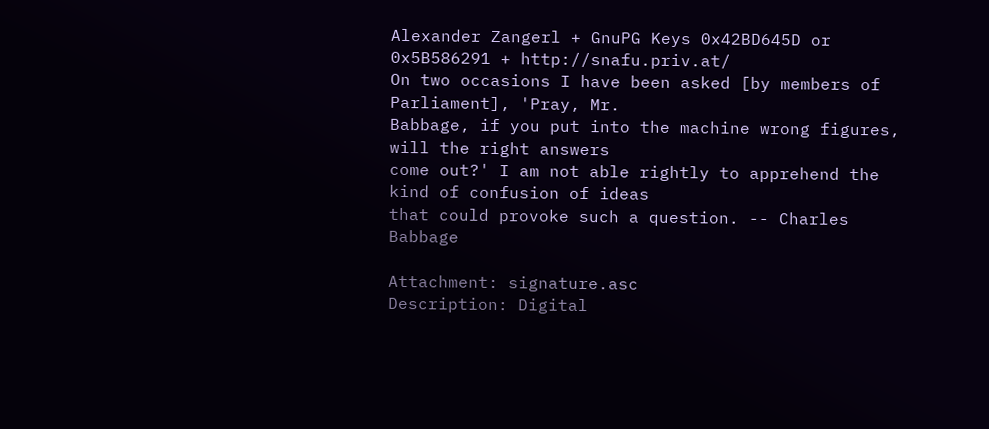Alexander Zangerl + GnuPG Keys 0x42BD645D or 0x5B586291 + http://snafu.priv.at/
On two occasions I have been asked [by members of Parliament], 'Pray, Mr.
Babbage, if you put into the machine wrong figures, will the right answers
come out?' I am not able rightly to apprehend the kind of confusion of ideas
that could provoke such a question. -- Charles Babbage

Attachment: signature.asc
Description: Digital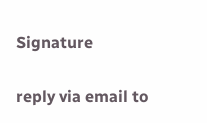Signature

reply via email to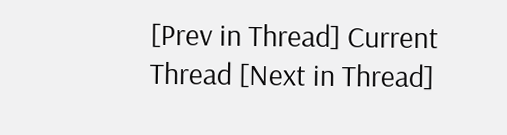[Prev in Thread] Current Thread [Next in Thread]